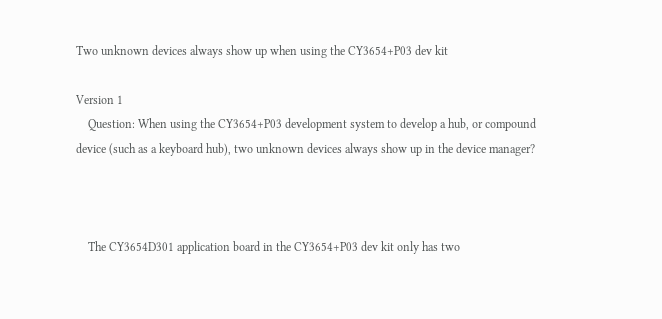Two unknown devices always show up when using the CY3654+P03 dev kit

Version 1
    Question: When using the CY3654+P03 development system to develop a hub, or compound device (such as a keyboard hub), two unknown devices always show up in the device manager?



    The CY3654D301 application board in the CY3654+P03 dev kit only has two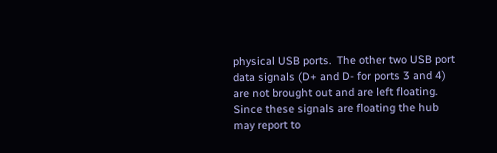physical USB ports.  The other two USB port data signals (D+ and D- for ports 3 and 4) are not brought out and are left floating.  Since these signals are floating the hub may report to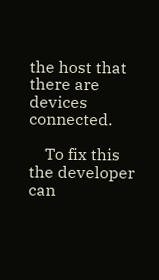the host that there are devices connected.

    To fix this the developer can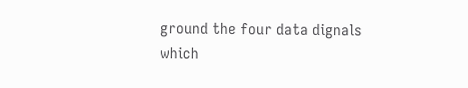ground the four data dignals which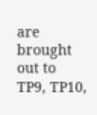are brought out to TP9, TP10,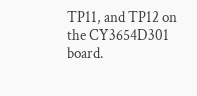TP11, and TP12 on the CY3654D301  board.